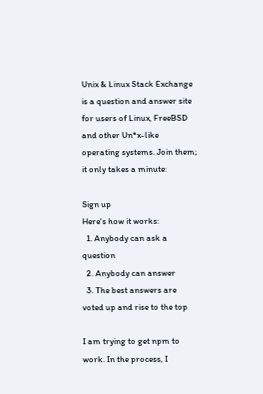Unix & Linux Stack Exchange is a question and answer site for users of Linux, FreeBSD and other Un*x-like operating systems. Join them; it only takes a minute:

Sign up
Here's how it works:
  1. Anybody can ask a question
  2. Anybody can answer
  3. The best answers are voted up and rise to the top

I am trying to get npm to work. In the process, I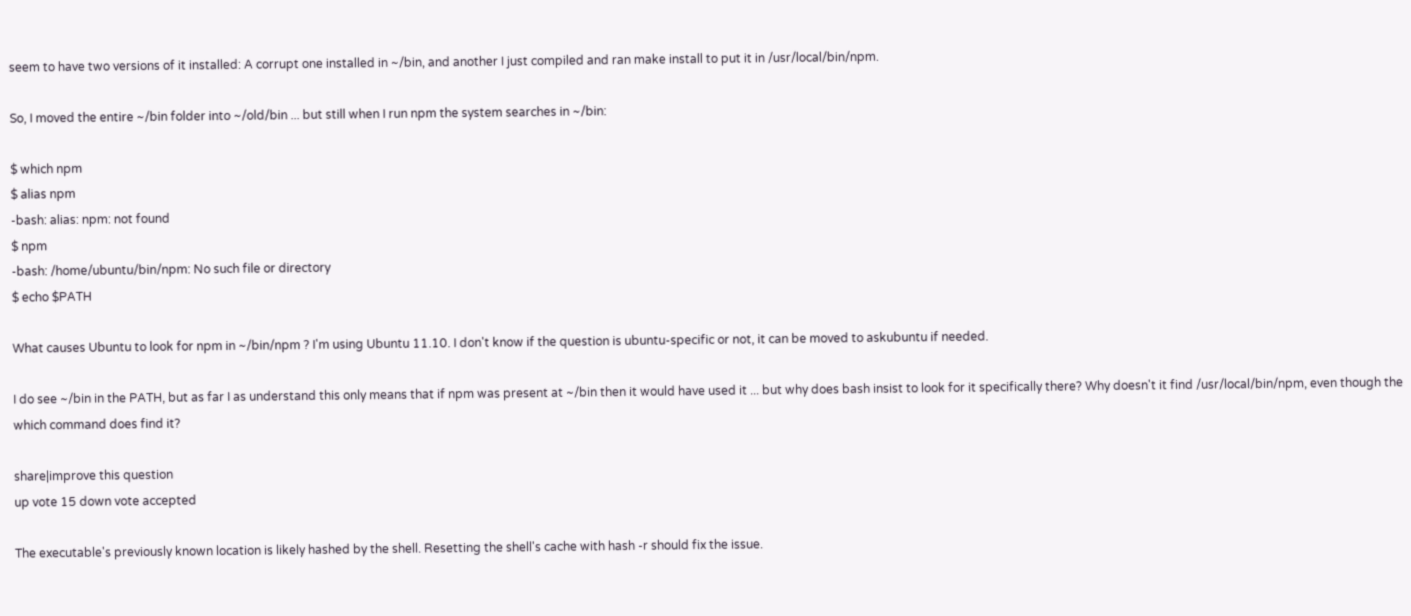seem to have two versions of it installed: A corrupt one installed in ~/bin, and another I just compiled and ran make install to put it in /usr/local/bin/npm.

So, I moved the entire ~/bin folder into ~/old/bin ... but still when I run npm the system searches in ~/bin:

$ which npm
$ alias npm
-bash: alias: npm: not found
$ npm
-bash: /home/ubuntu/bin/npm: No such file or directory
$ echo $PATH

What causes Ubuntu to look for npm in ~/bin/npm ? I'm using Ubuntu 11.10. I don't know if the question is ubuntu-specific or not, it can be moved to askubuntu if needed.

I do see ~/bin in the PATH, but as far I as understand this only means that if npm was present at ~/bin then it would have used it ... but why does bash insist to look for it specifically there? Why doesn't it find /usr/local/bin/npm, even though the which command does find it?

share|improve this question
up vote 15 down vote accepted

The executable's previously known location is likely hashed by the shell. Resetting the shell's cache with hash -r should fix the issue.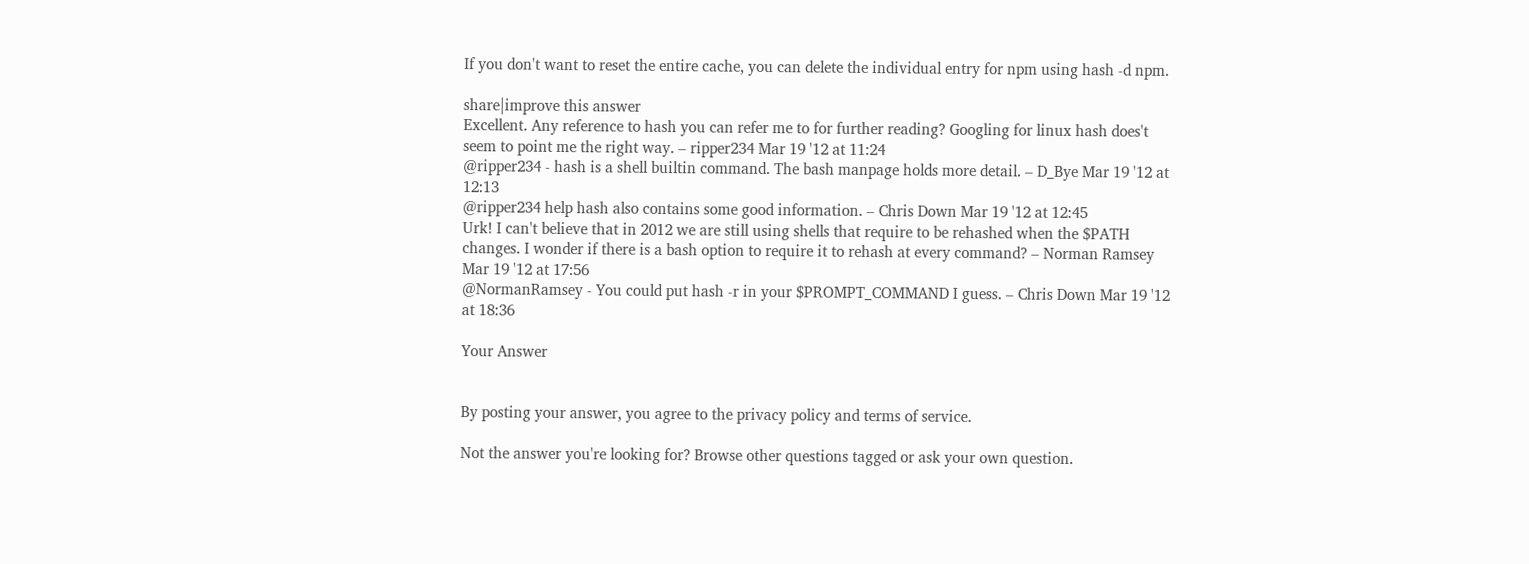If you don't want to reset the entire cache, you can delete the individual entry for npm using hash -d npm.

share|improve this answer
Excellent. Any reference to hash you can refer me to for further reading? Googling for linux hash does't seem to point me the right way. – ripper234 Mar 19 '12 at 11:24
@ripper234 - hash is a shell builtin command. The bash manpage holds more detail. – D_Bye Mar 19 '12 at 12:13
@ripper234 help hash also contains some good information. – Chris Down Mar 19 '12 at 12:45
Urk! I can't believe that in 2012 we are still using shells that require to be rehashed when the $PATH changes. I wonder if there is a bash option to require it to rehash at every command? – Norman Ramsey Mar 19 '12 at 17:56
@NormanRamsey - You could put hash -r in your $PROMPT_COMMAND I guess. – Chris Down Mar 19 '12 at 18:36

Your Answer


By posting your answer, you agree to the privacy policy and terms of service.

Not the answer you're looking for? Browse other questions tagged or ask your own question.